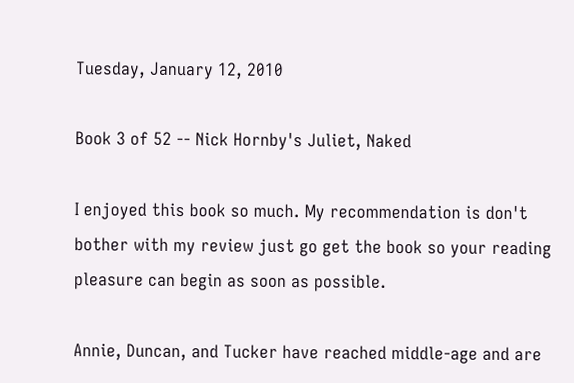Tuesday, January 12, 2010

Book 3 of 52 -- Nick Hornby's Juliet, Naked

I enjoyed this book so much. My recommendation is don't bother with my review just go get the book so your reading pleasure can begin as soon as possible.

Annie, Duncan, and Tucker have reached middle-age and are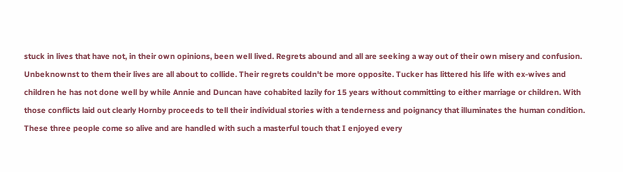stuck in lives that have not, in their own opinions, been well lived. Regrets abound and all are seeking a way out of their own misery and confusion. Unbeknownst to them their lives are all about to collide. Their regrets couldn't be more opposite. Tucker has littered his life with ex-wives and children he has not done well by while Annie and Duncan have cohabited lazily for 15 years without committing to either marriage or children. With those conflicts laid out clearly Hornby proceeds to tell their individual stories with a tenderness and poignancy that illuminates the human condition. These three people come so alive and are handled with such a masterful touch that I enjoyed every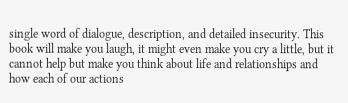single word of dialogue, description, and detailed insecurity. This book will make you laugh, it might even make you cry a little, but it cannot help but make you think about life and relationships and how each of our actions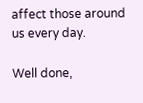affect those around us every day.

Well done,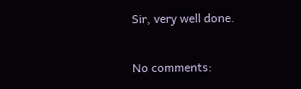Sir, very well done.

No comments: